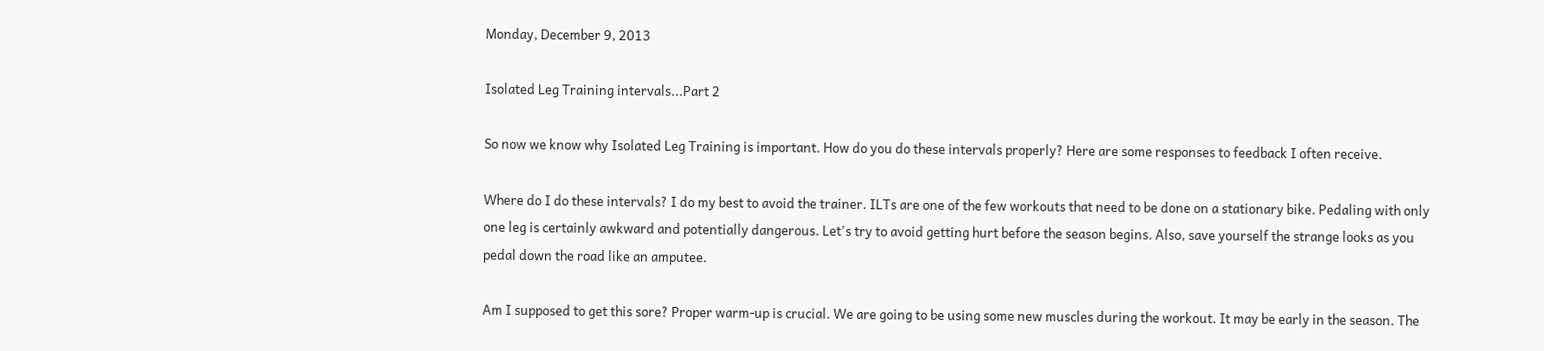Monday, December 9, 2013

Isolated Leg Training intervals...Part 2

So now we know why Isolated Leg Training is important. How do you do these intervals properly? Here are some responses to feedback I often receive.

Where do I do these intervals? I do my best to avoid the trainer. ILTs are one of the few workouts that need to be done on a stationary bike. Pedaling with only one leg is certainly awkward and potentially dangerous. Let's try to avoid getting hurt before the season begins. Also, save yourself the strange looks as you pedal down the road like an amputee.

Am I supposed to get this sore? Proper warm-up is crucial. We are going to be using some new muscles during the workout. It may be early in the season. The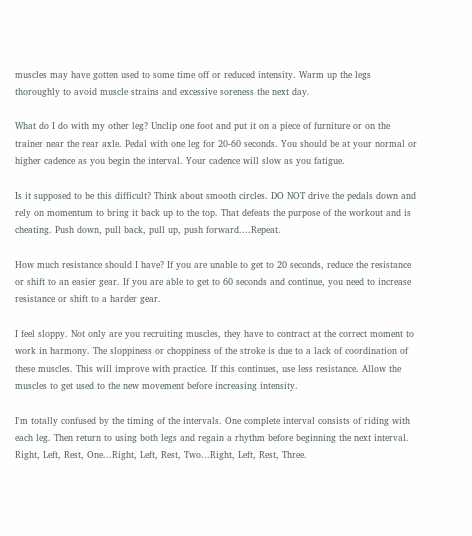muscles may have gotten used to some time off or reduced intensity. Warm up the legs thoroughly to avoid muscle strains and excessive soreness the next day.

What do I do with my other leg? Unclip one foot and put it on a piece of furniture or on the trainer near the rear axle. Pedal with one leg for 20-60 seconds. You should be at your normal or higher cadence as you begin the interval. Your cadence will slow as you fatigue.

Is it supposed to be this difficult? Think about smooth circles. DO NOT drive the pedals down and rely on momentum to bring it back up to the top. That defeats the purpose of the workout and is cheating. Push down, pull back, pull up, push forward....Repeat.

How much resistance should I have? If you are unable to get to 20 seconds, reduce the resistance or shift to an easier gear. If you are able to get to 60 seconds and continue, you need to increase resistance or shift to a harder gear.

I feel sloppy. Not only are you recruiting muscles, they have to contract at the correct moment to work in harmony. The sloppiness or choppiness of the stroke is due to a lack of coordination of these muscles. This will improve with practice. If this continues, use less resistance. Allow the muscles to get used to the new movement before increasing intensity.

I'm totally confused by the timing of the intervals. One complete interval consists of riding with each leg. Then return to using both legs and regain a rhythm before beginning the next interval. Right, Left, Rest, One...Right, Left, Rest, Two...Right, Left, Rest, Three.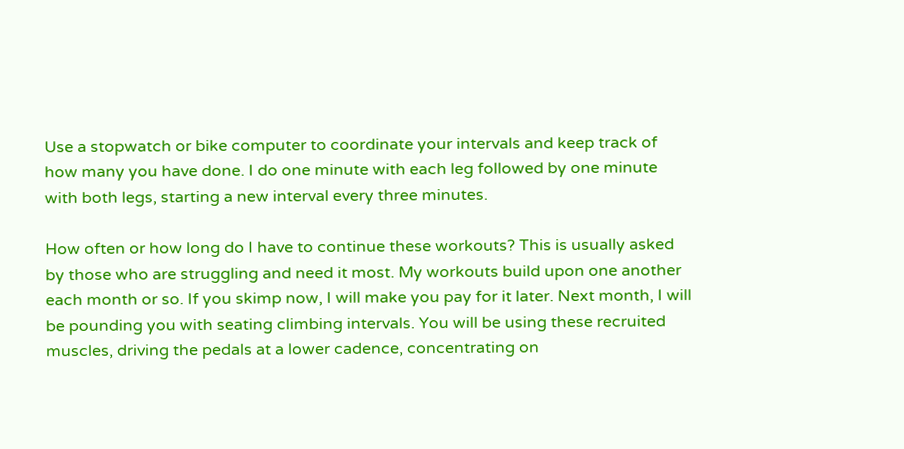Use a stopwatch or bike computer to coordinate your intervals and keep track of how many you have done. I do one minute with each leg followed by one minute with both legs, starting a new interval every three minutes.

How often or how long do I have to continue these workouts? This is usually asked by those who are struggling and need it most. My workouts build upon one another each month or so. If you skimp now, I will make you pay for it later. Next month, I will be pounding you with seating climbing intervals. You will be using these recruited muscles, driving the pedals at a lower cadence, concentrating on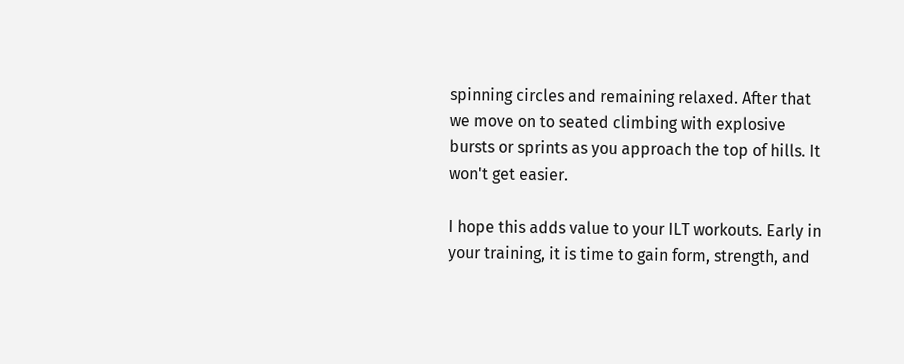spinning circles and remaining relaxed. After that we move on to seated climbing with explosive bursts or sprints as you approach the top of hills. It won't get easier.

I hope this adds value to your ILT workouts. Early in your training, it is time to gain form, strength, and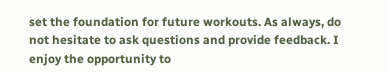set the foundation for future workouts. As always, do not hesitate to ask questions and provide feedback. I enjoy the opportunity to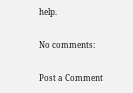help.

No comments:

Post a Comment